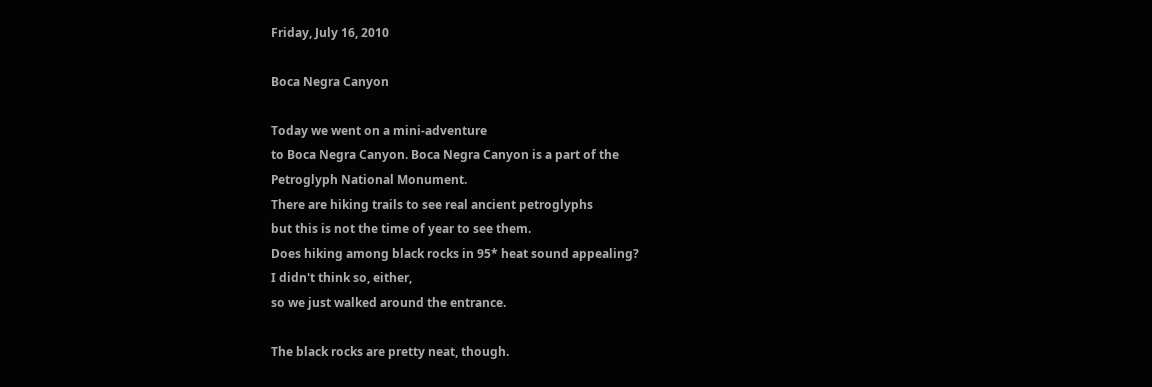Friday, July 16, 2010

Boca Negra Canyon

Today we went on a mini-adventure
to Boca Negra Canyon. Boca Negra Canyon is a part of the
Petroglyph National Monument.
There are hiking trails to see real ancient petroglyphs
but this is not the time of year to see them.
Does hiking among black rocks in 95* heat sound appealing?
I didn't think so, either,
so we just walked around the entrance.

The black rocks are pretty neat, though.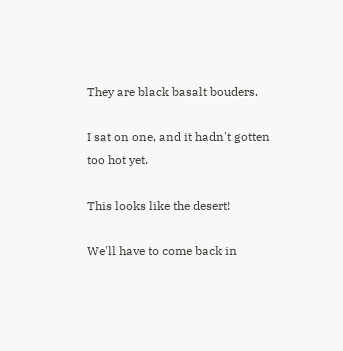They are black basalt bouders.

I sat on one, and it hadn't gotten too hot yet.

This looks like the desert!

We'll have to come back in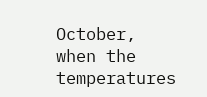October,
when the temperatures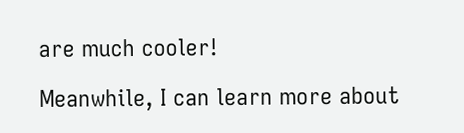are much cooler!

Meanwhile, I can learn more about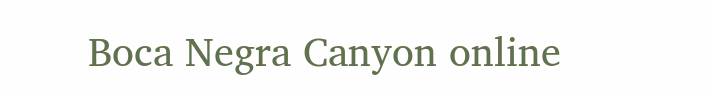Boca Negra Canyon online